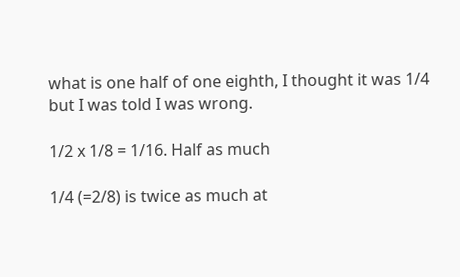what is one half of one eighth, I thought it was 1/4 but I was told I was wrong.

1/2 x 1/8 = 1/16. Half as much

1/4 (=2/8) is twice as much at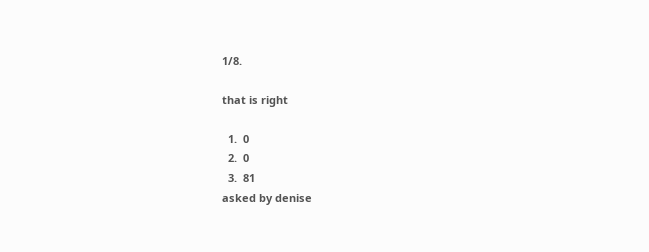1/8.

that is right

  1.  0
  2.  0
  3.  81
asked by denise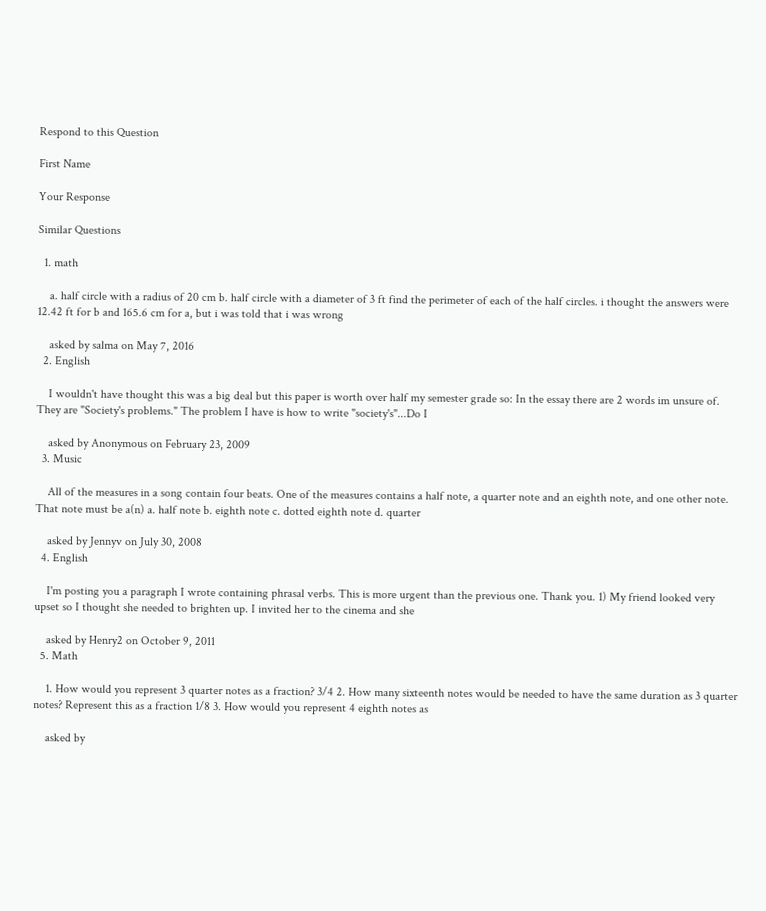Respond to this Question

First Name

Your Response

Similar Questions

  1. math

    a. half circle with a radius of 20 cm b. half circle with a diameter of 3 ft find the perimeter of each of the half circles. i thought the answers were 12.42 ft for b and 165.6 cm for a, but i was told that i was wrong

    asked by salma on May 7, 2016
  2. English

    I wouldn't have thought this was a big deal but this paper is worth over half my semester grade so: In the essay there are 2 words im unsure of. They are "Society's problems." The problem I have is how to write "society's"...Do I

    asked by Anonymous on February 23, 2009
  3. Music

    All of the measures in a song contain four beats. One of the measures contains a half note, a quarter note and an eighth note, and one other note. That note must be a(n) a. half note b. eighth note c. dotted eighth note d. quarter

    asked by Jennyv on July 30, 2008
  4. English

    I'm posting you a paragraph I wrote containing phrasal verbs. This is more urgent than the previous one. Thank you. 1) My friend looked very upset so I thought she needed to brighten up. I invited her to the cinema and she

    asked by Henry2 on October 9, 2011
  5. Math

    1. How would you represent 3 quarter notes as a fraction? 3/4 2. How many sixteenth notes would be needed to have the same duration as 3 quarter notes? Represent this as a fraction 1/8 3. How would you represent 4 eighth notes as

    asked by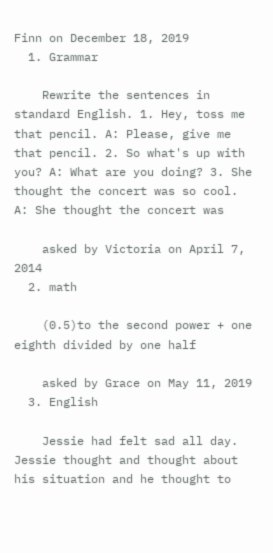Finn on December 18, 2019
  1. Grammar

    Rewrite the sentences in standard English. 1. Hey, toss me that pencil. A: Please, give me that pencil. 2. So what's up with you? A: What are you doing? 3. She thought the concert was so cool. A: She thought the concert was

    asked by Victoria on April 7, 2014
  2. math

    (0.5)to the second power + one eighth divided by one half

    asked by Grace on May 11, 2019
  3. English

    Jessie had felt sad all day. Jessie thought and thought about his situation and he thought to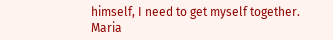himself, I need to get myself together. Maria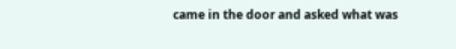came in the door and asked what was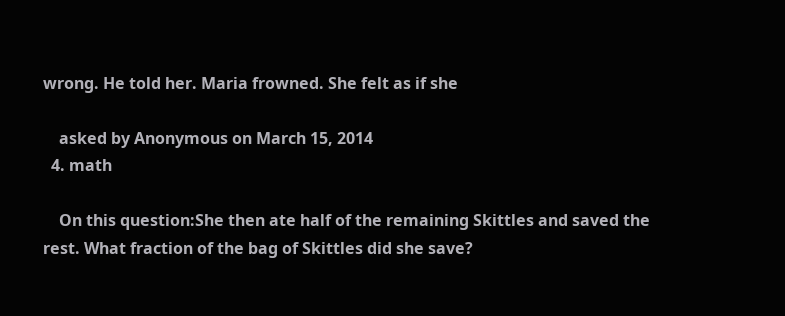wrong. He told her. Maria frowned. She felt as if she

    asked by Anonymous on March 15, 2014
  4. math

    On this question:She then ate half of the remaining Skittles and saved the rest. What fraction of the bag of Skittles did she save?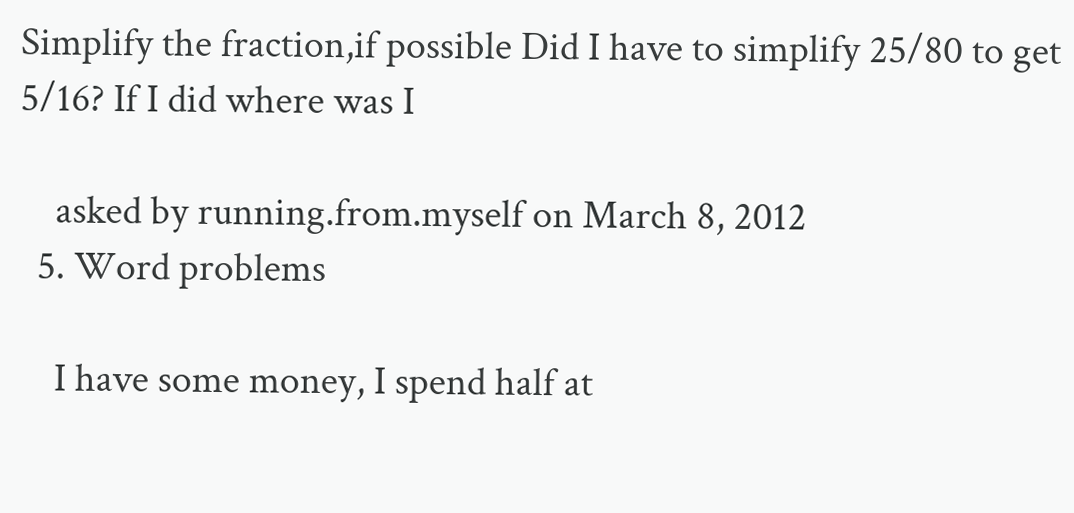Simplify the fraction,if possible Did I have to simplify 25/80 to get 5/16? If I did where was I

    asked by running.from.myself on March 8, 2012
  5. Word problems

    I have some money, I spend half at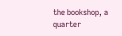the bookshop, a quarter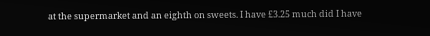at the supermarket and an eighth on sweets. I have £3.25 much did I have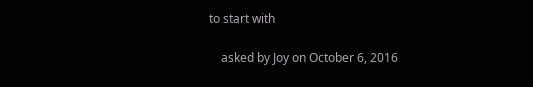to start with

    asked by Joy on October 6, 2016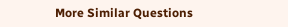More Similar Questions